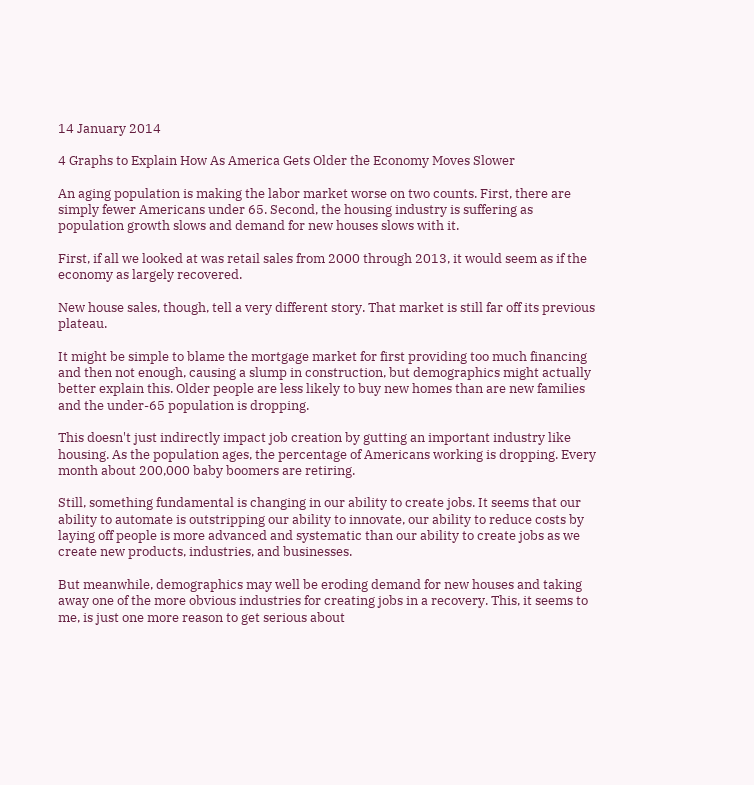14 January 2014

4 Graphs to Explain How As America Gets Older the Economy Moves Slower

An aging population is making the labor market worse on two counts. First, there are simply fewer Americans under 65. Second, the housing industry is suffering as population growth slows and demand for new houses slows with it.

First, if all we looked at was retail sales from 2000 through 2013, it would seem as if the economy as largely recovered.

New house sales, though, tell a very different story. That market is still far off its previous plateau.

It might be simple to blame the mortgage market for first providing too much financing and then not enough, causing a slump in construction, but demographics might actually better explain this. Older people are less likely to buy new homes than are new families and the under-65 population is dropping.

This doesn't just indirectly impact job creation by gutting an important industry like housing. As the population ages, the percentage of Americans working is dropping. Every month about 200,000 baby boomers are retiring.

Still, something fundamental is changing in our ability to create jobs. It seems that our ability to automate is outstripping our ability to innovate, our ability to reduce costs by laying off people is more advanced and systematic than our ability to create jobs as we create new products, industries, and businesses.

But meanwhile, demographics may well be eroding demand for new houses and taking away one of the more obvious industries for creating jobs in a recovery. This, it seems to me, is just one more reason to get serious about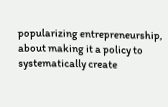popularizing entrepreneurship, about making it a policy to systematically create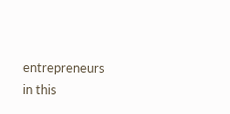entrepreneurs in this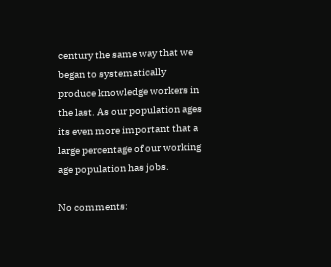century the same way that we began to systematically produce knowledge workers in the last. As our population ages its even more important that a large percentage of our working age population has jobs.

No comments: